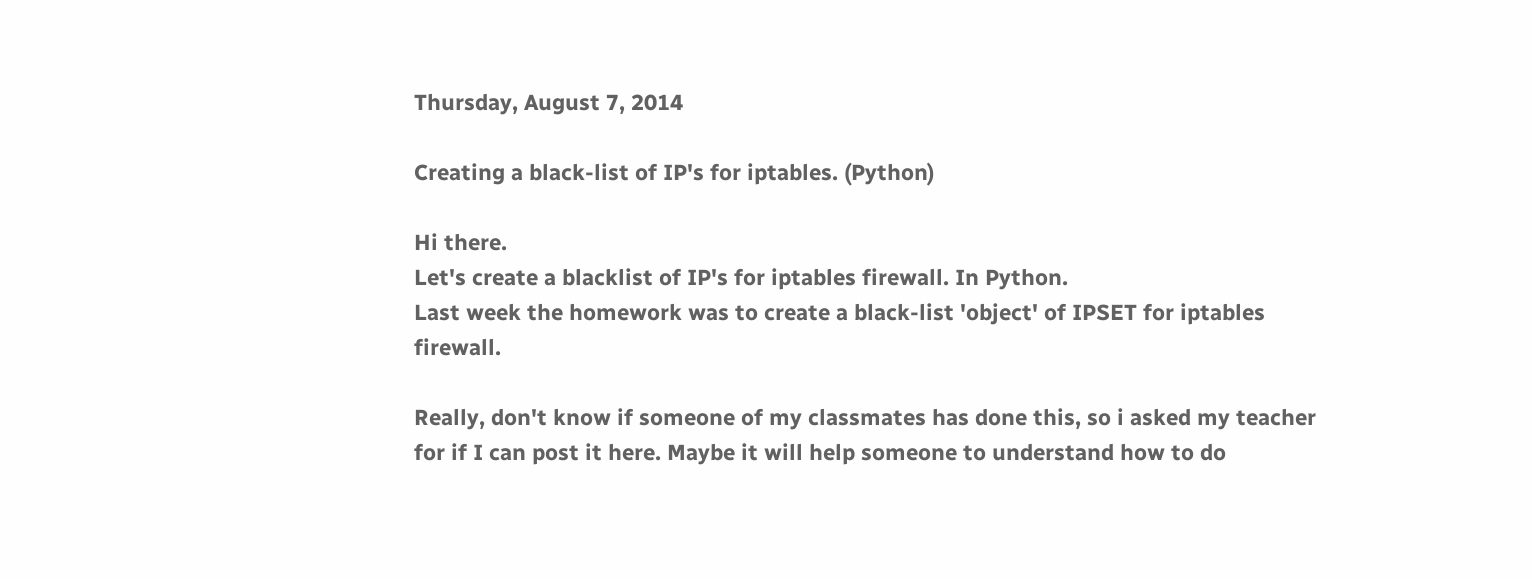Thursday, August 7, 2014

Creating a black-list of IP's for iptables. (Python)

Hi there.
Let's create a blacklist of IP's for iptables firewall. In Python.
Last week the homework was to create a black-list 'object' of IPSET for iptables firewall.

Really, don't know if someone of my classmates has done this, so i asked my teacher for if I can post it here. Maybe it will help someone to understand how to do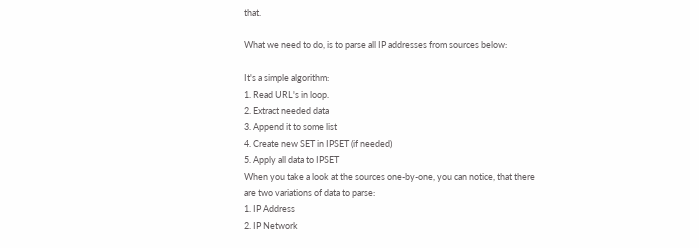that.

What we need to do, is to parse all IP addresses from sources below:

It's a simple algorithm:
1. Read URL's in loop.
2. Extract needed data
3. Append it to some list
4. Create new SET in IPSET (if needed)
5. Apply all data to IPSET
When you take a look at the sources one-by-one, you can notice, that there are two variations of data to parse:
1. IP Address
2. IP Network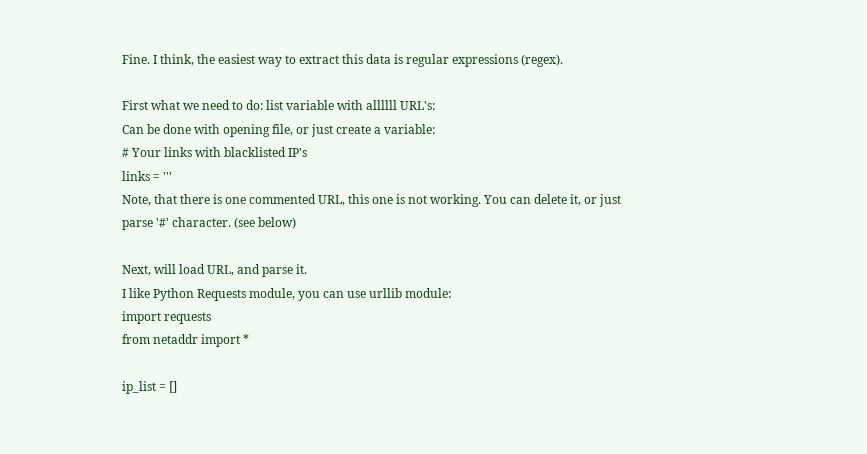Fine. I think, the easiest way to extract this data is regular expressions (regex).

First what we need to do: list variable with allllll URL's:
Can be done with opening file, or just create a variable:
# Your links with blacklisted IP's
links = '''
Note, that there is one commented URL, this one is not working. You can delete it, or just parse '#' character. (see below)

Next, will load URL, and parse it.
I like Python Requests module, you can use urllib module:
import requests
from netaddr import *

ip_list = []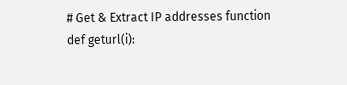# Get & Extract IP addresses function
def geturl(i):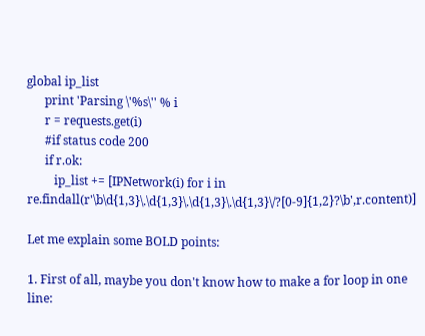global ip_list
      print 'Parsing \'%s\'' % i
      r = requests.get(i)
      #if status code 200
      if r.ok:
         ip_list += [IPNetwork(i) for i in re.findall(r'\b\d{1,3}\.\d{1,3}\.\d{1,3}\.\d{1,3}\/?[0-9]{1,2}?\b',r.content)]

Let me explain some BOLD points:

1. First of all, maybe you don't know how to make a for loop in one line: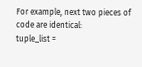For example, next two pieces of code are identical:
tuple_list =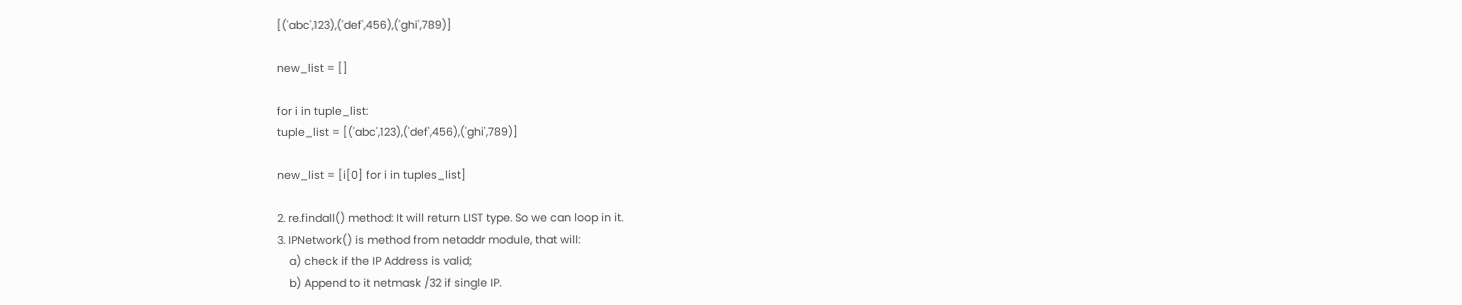[('abc',123),('def',456),('ghi',789)]

new_list = []

for i in tuple_list:
tuple_list = [('abc',123),('def',456),('ghi',789)]

new_list = [i[0] for i in tuples_list]

2. re.findall() method: It will return LIST type. So we can loop in it.
3. IPNetwork() is method from netaddr module, that will:
    a) check if the IP Address is valid;
    b) Append to it netmask /32 if single IP.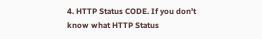4. HTTP Status CODE. If you don't know what HTTP Status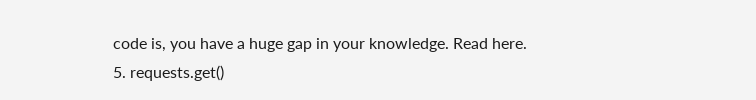code is, you have a huge gap in your knowledge. Read here.
5. requests.get()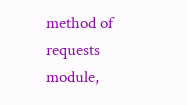method of requests module,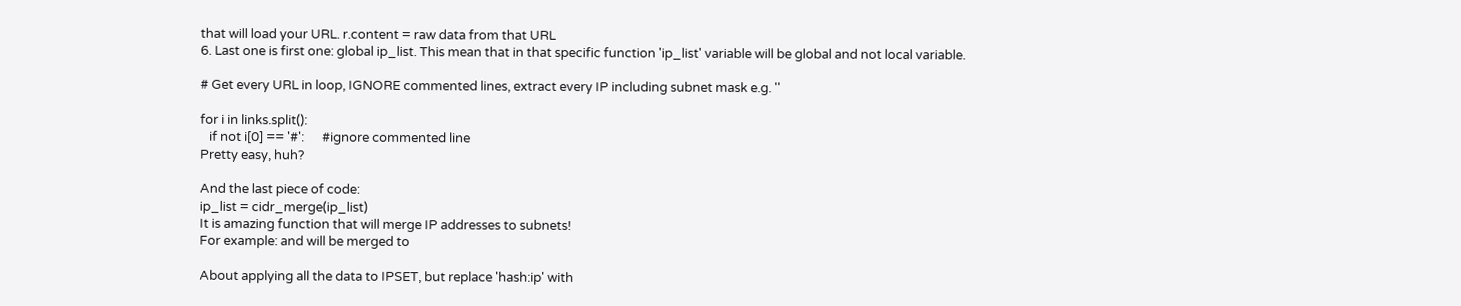that will load your URL. r.content = raw data from that URL
6. Last one is first one: global ip_list. This mean that in that specific function 'ip_list' variable will be global and not local variable.

# Get every URL in loop, IGNORE commented lines, extract every IP including subnet mask e.g. ''

for i in links.split():
   if not i[0] == '#':      #ignore commented line
Pretty easy, huh?

And the last piece of code:
ip_list = cidr_merge(ip_list)
It is amazing function that will merge IP addresses to subnets!
For example: and will be merged to

About applying all the data to IPSET, but replace 'hash:ip' with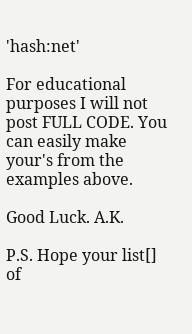'hash:net'

For educational purposes I will not post FULL CODE. You can easily make your's from the examples above.

Good Luck. A.K.

P.S. Hope your list[] of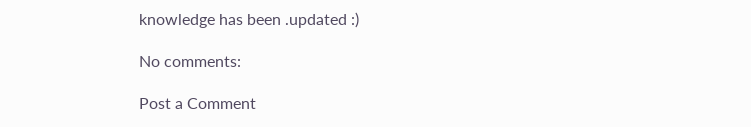knowledge has been .updated :)

No comments:

Post a Comment